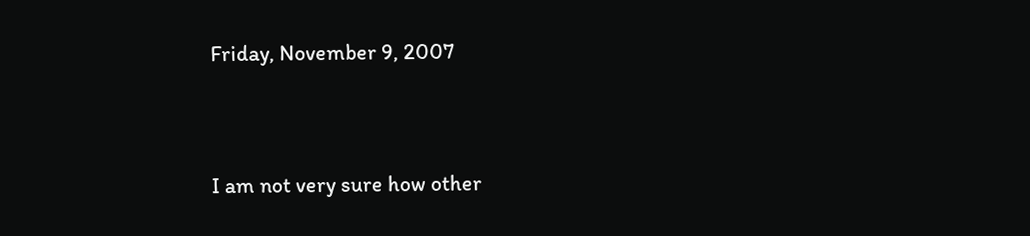Friday, November 9, 2007


I am not very sure how other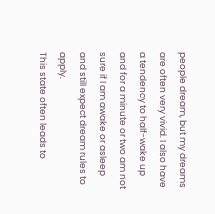people dream, but my dreams are often very vivid. I also have a tendency to half-wake up and for a minute or two am not sure if I am awake or asleep and still expect dream rules to apply.
This state often leads to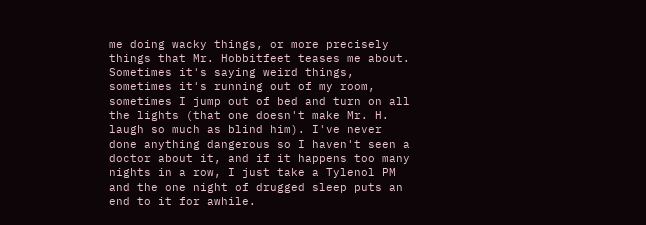me doing wacky things, or more precisely things that Mr. Hobbitfeet teases me about. Sometimes it's saying weird things, sometimes it's running out of my room, sometimes I jump out of bed and turn on all the lights (that one doesn't make Mr. H. laugh so much as blind him). I've never done anything dangerous so I haven't seen a doctor about it, and if it happens too many nights in a row, I just take a Tylenol PM and the one night of drugged sleep puts an end to it for awhile.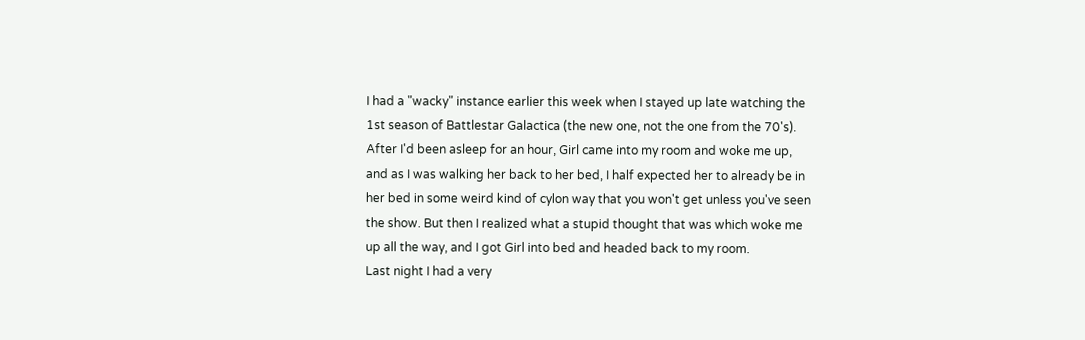I had a "wacky" instance earlier this week when I stayed up late watching the 1st season of Battlestar Galactica (the new one, not the one from the 70's). After I'd been asleep for an hour, Girl came into my room and woke me up, and as I was walking her back to her bed, I half expected her to already be in her bed in some weird kind of cylon way that you won't get unless you've seen the show. But then I realized what a stupid thought that was which woke me up all the way, and I got Girl into bed and headed back to my room.
Last night I had a very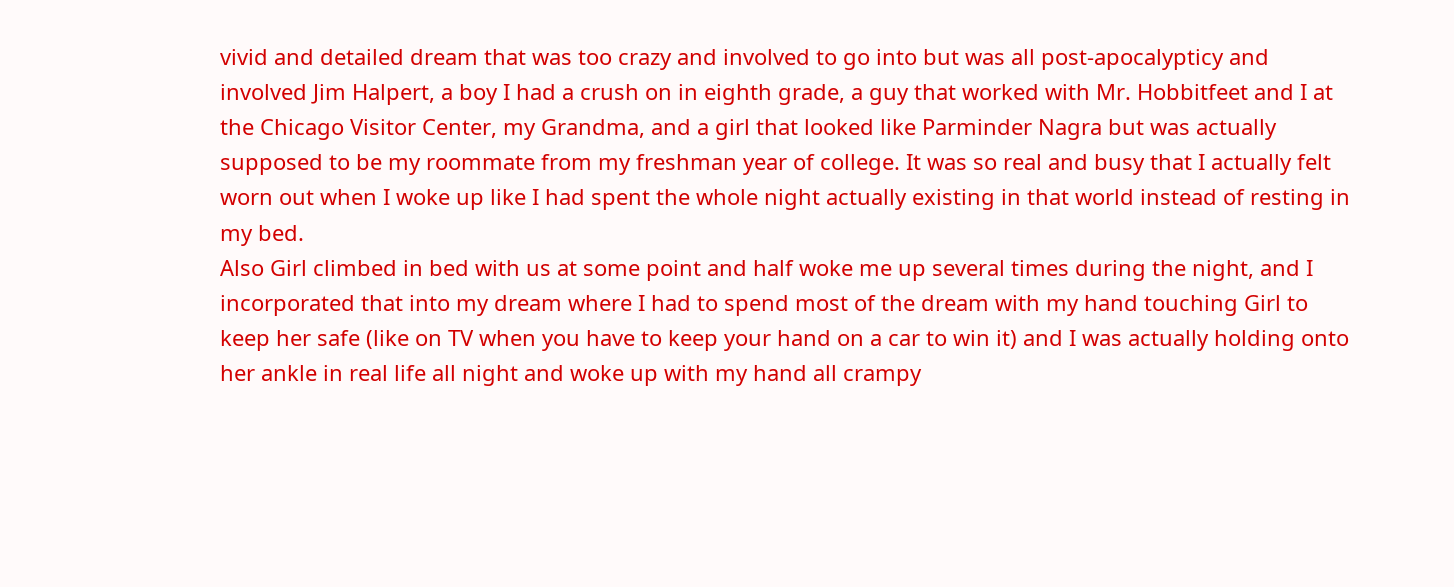vivid and detailed dream that was too crazy and involved to go into but was all post-apocalypticy and involved Jim Halpert, a boy I had a crush on in eighth grade, a guy that worked with Mr. Hobbitfeet and I at the Chicago Visitor Center, my Grandma, and a girl that looked like Parminder Nagra but was actually supposed to be my roommate from my freshman year of college. It was so real and busy that I actually felt worn out when I woke up like I had spent the whole night actually existing in that world instead of resting in my bed.
Also Girl climbed in bed with us at some point and half woke me up several times during the night, and I incorporated that into my dream where I had to spend most of the dream with my hand touching Girl to keep her safe (like on TV when you have to keep your hand on a car to win it) and I was actually holding onto her ankle in real life all night and woke up with my hand all crampy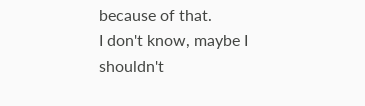because of that.
I don't know, maybe I shouldn't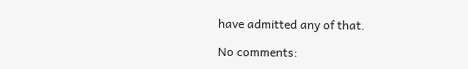have admitted any of that.

No comments: